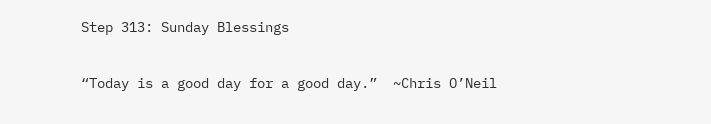Step 313: Sunday Blessings

“Today is a good day for a good day.”  ~Chris O’Neil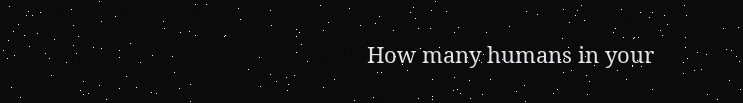How many humans in your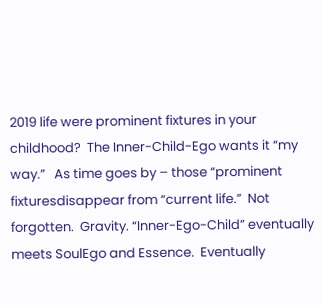2019 life were prominent fixtures in your childhood?  The Inner-Child-Ego wants it “my way.”   As time goes by – those “prominent fixturesdisappear from “current life.”  Not forgotten.  Gravity. “Inner-Ego-Child” eventually meets SoulEgo and Essence.  Eventually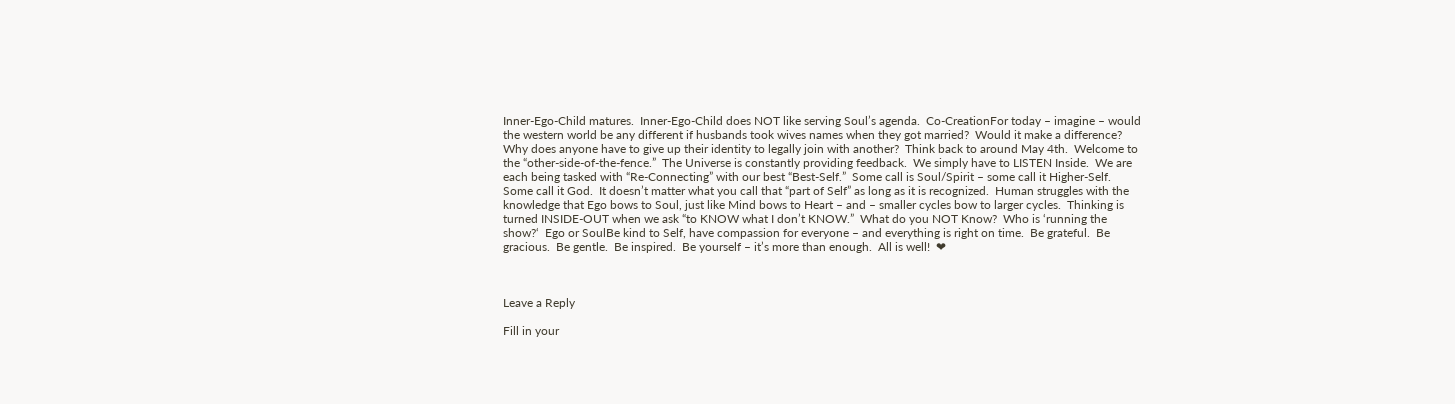Inner-Ego-Child matures.  Inner-Ego-Child does NOT like serving Soul’s agenda.  Co-CreationFor today – imagine – would the western world be any different if husbands took wives names when they got married?  Would it make a difference?  Why does anyone have to give up their identity to legally join with another?  Think back to around May 4th.  Welcome to the “other-side-of-the-fence.”  The Universe is constantly providing feedback.  We simply have to LISTEN Inside.  We are each being tasked with “Re-Connecting” with our best “Best-Self.”  Some call is Soul/Spirit – some call it Higher-Self.  Some call it God.  It doesn’t matter what you call that “part of Self” as long as it is recognized.  Human struggles with the knowledge that Ego bows to Soul, just like Mind bows to Heart – and – smaller cycles bow to larger cycles.  Thinking is turned INSIDE-OUT when we ask “to KNOW what I don’t KNOW.”  What do you NOT Know?  Who is ‘running the show?‘  Ego or SoulBe kind to Self, have compassion for everyone – and everything is right on time.  Be grateful.  Be gracious.  Be gentle.  Be inspired.  Be yourself – it’s more than enough.  All is well!  ❤



Leave a Reply

Fill in your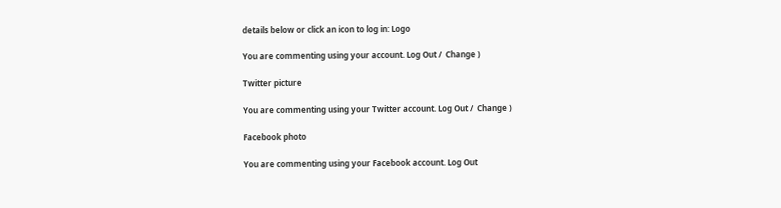details below or click an icon to log in: Logo

You are commenting using your account. Log Out /  Change )

Twitter picture

You are commenting using your Twitter account. Log Out /  Change )

Facebook photo

You are commenting using your Facebook account. Log Out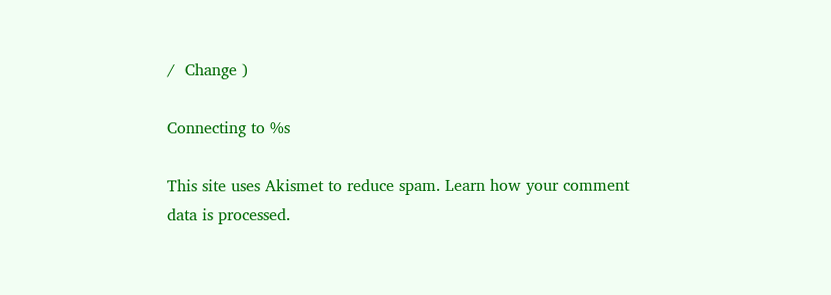/  Change )

Connecting to %s

This site uses Akismet to reduce spam. Learn how your comment data is processed.